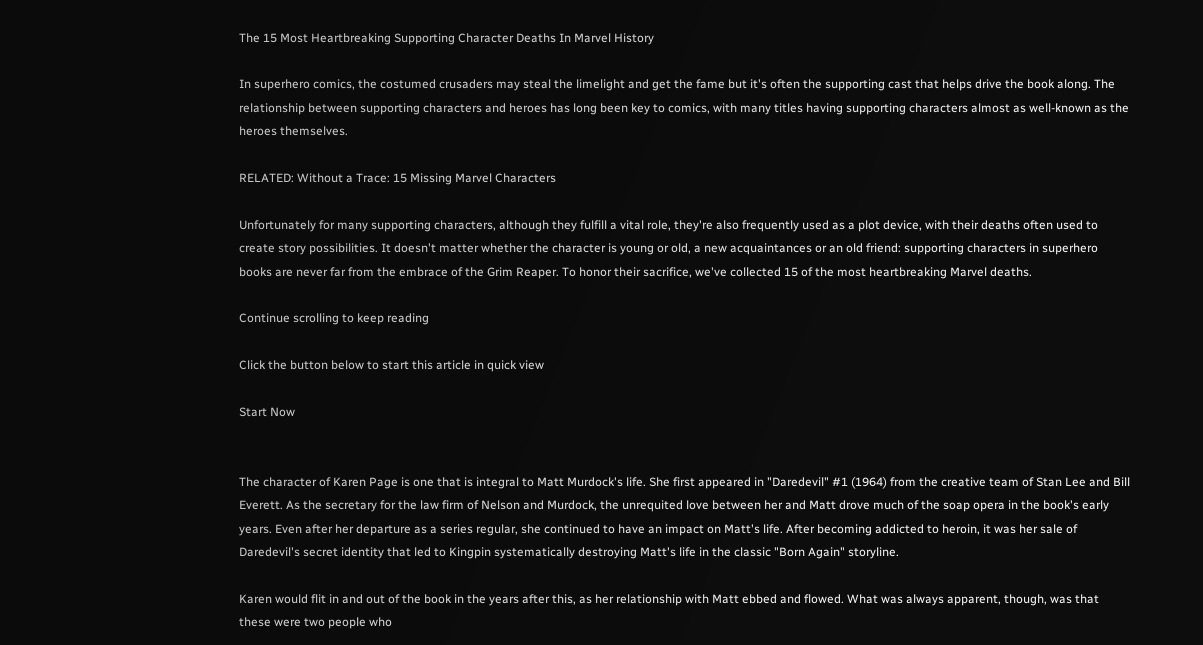The 15 Most Heartbreaking Supporting Character Deaths In Marvel History

In superhero comics, the costumed crusaders may steal the limelight and get the fame but it's often the supporting cast that helps drive the book along. The relationship between supporting characters and heroes has long been key to comics, with many titles having supporting characters almost as well-known as the heroes themselves.

RELATED: Without a Trace: 15 Missing Marvel Characters

Unfortunately for many supporting characters, although they fulfill a vital role, they're also frequently used as a plot device, with their deaths often used to create story possibilities. It doesn't matter whether the character is young or old, a new acquaintances or an old friend: supporting characters in superhero books are never far from the embrace of the Grim Reaper. To honor their sacrifice, we've collected 15 of the most heartbreaking Marvel deaths.

Continue scrolling to keep reading

Click the button below to start this article in quick view

Start Now


The character of Karen Page is one that is integral to Matt Murdock's life. She first appeared in "Daredevil" #1 (1964) from the creative team of Stan Lee and Bill Everett. As the secretary for the law firm of Nelson and Murdock, the unrequited love between her and Matt drove much of the soap opera in the book's early years. Even after her departure as a series regular, she continued to have an impact on Matt's life. After becoming addicted to heroin, it was her sale of Daredevil's secret identity that led to Kingpin systematically destroying Matt's life in the classic "Born Again" storyline.

Karen would flit in and out of the book in the years after this, as her relationship with Matt ebbed and flowed. What was always apparent, though, was that these were two people who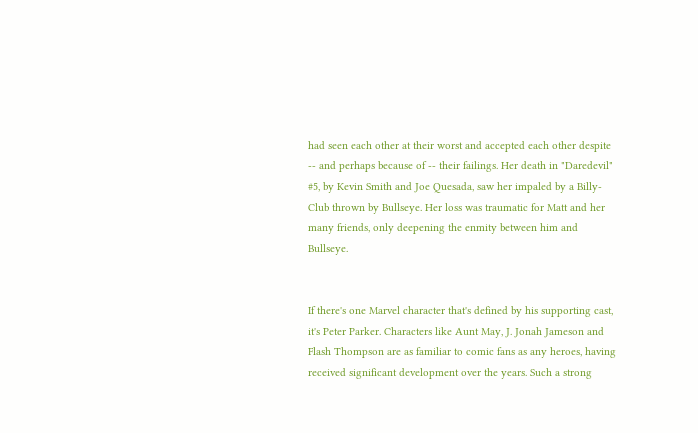had seen each other at their worst and accepted each other despite -- and perhaps because of -- their failings. Her death in "Daredevil" #5, by Kevin Smith and Joe Quesada, saw her impaled by a Billy-Club thrown by Bullseye. Her loss was traumatic for Matt and her many friends, only deepening the enmity between him and Bullseye.


If there's one Marvel character that's defined by his supporting cast, it's Peter Parker. Characters like Aunt May, J. Jonah Jameson and Flash Thompson are as familiar to comic fans as any heroes, having received significant development over the years. Such a strong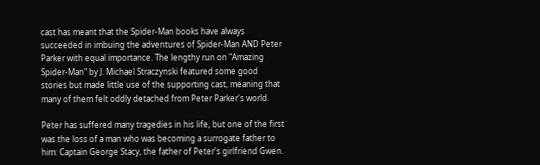cast has meant that the Spider-Man books have always succeeded in imbuing the adventures of Spider-Man AND Peter Parker with equal importance. The lengthy run on "Amazing Spider-Man" by J. Michael Straczynski featured some good stories but made little use of the supporting cast, meaning that many of them felt oddly detached from Peter Parker's world.

Peter has suffered many tragedies in his life, but one of the first was the loss of a man who was becoming a surrogate father to him: Captain George Stacy, the father of Peter's girlfriend Gwen.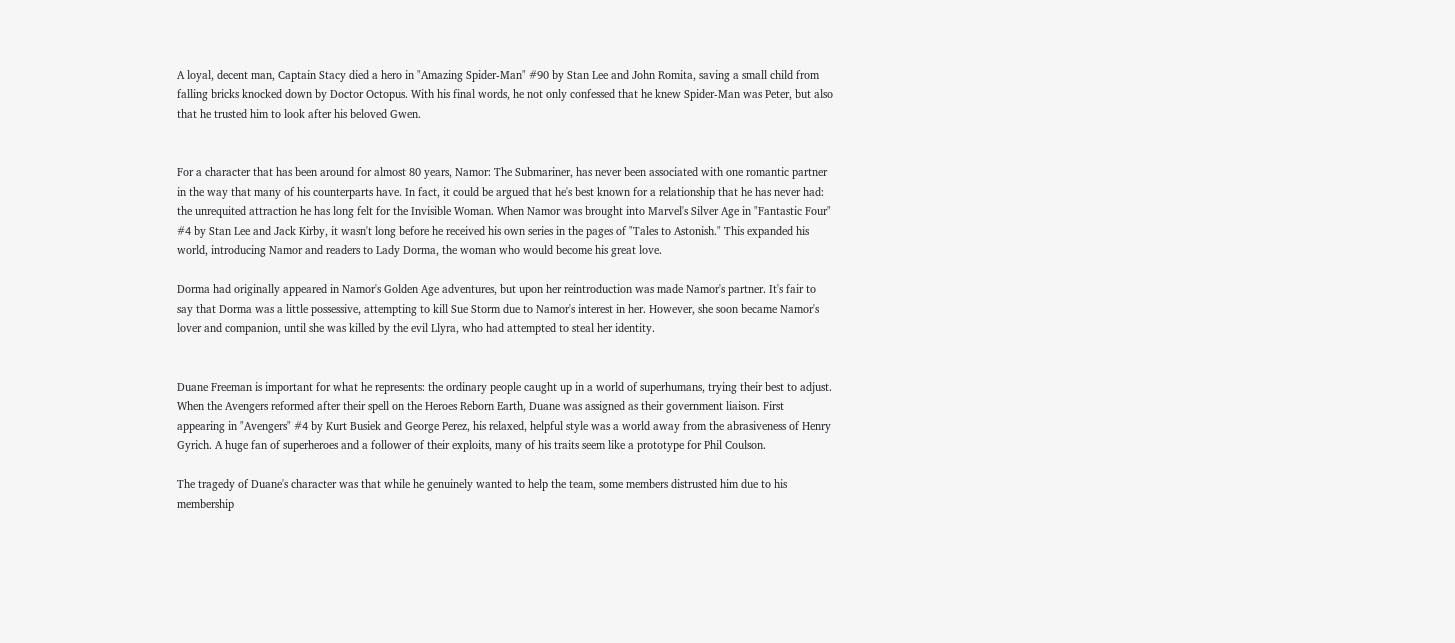A loyal, decent man, Captain Stacy died a hero in "Amazing Spider-Man" #90 by Stan Lee and John Romita, saving a small child from falling bricks knocked down by Doctor Octopus. With his final words, he not only confessed that he knew Spider-Man was Peter, but also that he trusted him to look after his beloved Gwen.


For a character that has been around for almost 80 years, Namor: The Submariner, has never been associated with one romantic partner in the way that many of his counterparts have. In fact, it could be argued that he's best known for a relationship that he has never had: the unrequited attraction he has long felt for the Invisible Woman. When Namor was brought into Marvel's Silver Age in "Fantastic Four" #4 by Stan Lee and Jack Kirby, it wasn't long before he received his own series in the pages of "Tales to Astonish." This expanded his world, introducing Namor and readers to Lady Dorma, the woman who would become his great love.

Dorma had originally appeared in Namor's Golden Age adventures, but upon her reintroduction was made Namor's partner. It's fair to say that Dorma was a little possessive, attempting to kill Sue Storm due to Namor's interest in her. However, she soon became Namor's lover and companion, until she was killed by the evil Llyra, who had attempted to steal her identity.


Duane Freeman is important for what he represents: the ordinary people caught up in a world of superhumans, trying their best to adjust. When the Avengers reformed after their spell on the Heroes Reborn Earth, Duane was assigned as their government liaison. First appearing in "Avengers" #4 by Kurt Busiek and George Perez, his relaxed, helpful style was a world away from the abrasiveness of Henry Gyrich. A huge fan of superheroes and a follower of their exploits, many of his traits seem like a prototype for Phil Coulson.

The tragedy of Duane's character was that while he genuinely wanted to help the team, some members distrusted him due to his membership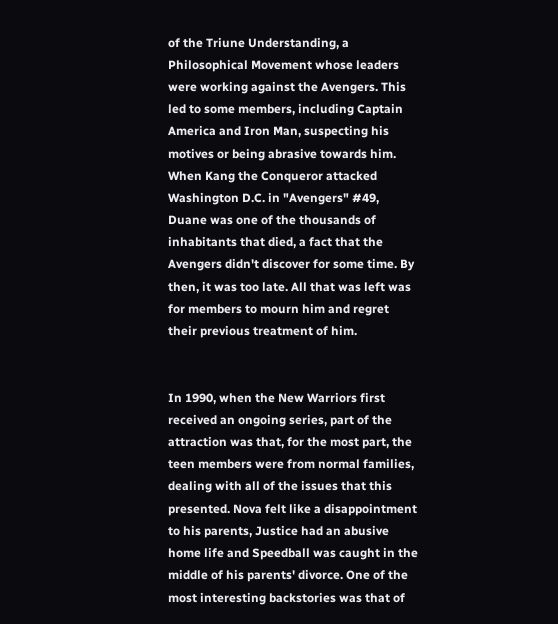of the Triune Understanding, a Philosophical Movement whose leaders were working against the Avengers. This led to some members, including Captain America and Iron Man, suspecting his motives or being abrasive towards him. When Kang the Conqueror attacked Washington D.C. in "Avengers" #49, Duane was one of the thousands of inhabitants that died, a fact that the Avengers didn't discover for some time. By then, it was too late. All that was left was for members to mourn him and regret their previous treatment of him.


In 1990, when the New Warriors first received an ongoing series, part of the attraction was that, for the most part, the teen members were from normal families, dealing with all of the issues that this presented. Nova felt like a disappointment to his parents, Justice had an abusive home life and Speedball was caught in the middle of his parents' divorce. One of the most interesting backstories was that of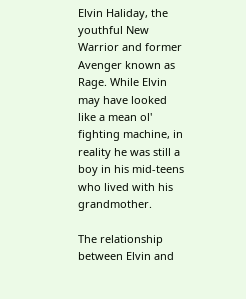Elvin Haliday, the youthful New Warrior and former Avenger known as Rage. While Elvin may have looked like a mean ol' fighting machine, in reality he was still a boy in his mid-teens who lived with his grandmother.

The relationship between Elvin and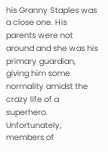his Granny Staples was a close one. His parents were not around and she was his primary guardian, giving him some normality amidst the crazy life of a superhero. Unfortunately, members of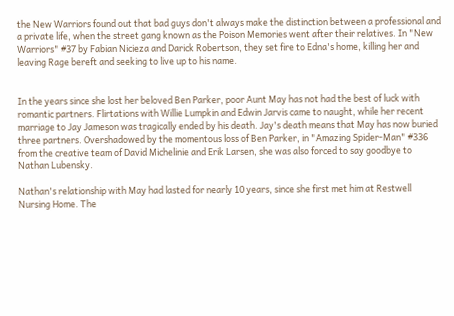the New Warriors found out that bad guys don't always make the distinction between a professional and a private life, when the street gang known as the Poison Memories went after their relatives. In "New Warriors" #37 by Fabian Nicieza and Darick Robertson, they set fire to Edna's home, killing her and leaving Rage bereft and seeking to live up to his name.


In the years since she lost her beloved Ben Parker, poor Aunt May has not had the best of luck with romantic partners. Flirtations with Willie Lumpkin and Edwin Jarvis came to naught, while her recent marriage to Jay Jameson was tragically ended by his death. Jay's death means that May has now buried three partners. Overshadowed by the momentous loss of Ben Parker, in "Amazing Spider-Man" #336 from the creative team of David Michelinie and Erik Larsen, she was also forced to say goodbye to Nathan Lubensky.

Nathan's relationship with May had lasted for nearly 10 years, since she first met him at Restwell Nursing Home. The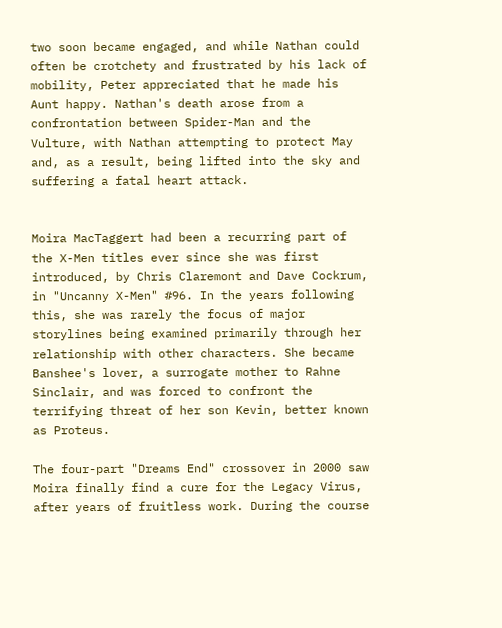two soon became engaged, and while Nathan could often be crotchety and frustrated by his lack of mobility, Peter appreciated that he made his Aunt happy. Nathan's death arose from a confrontation between Spider-Man and the Vulture, with Nathan attempting to protect May and, as a result, being lifted into the sky and suffering a fatal heart attack.


Moira MacTaggert had been a recurring part of the X-Men titles ever since she was first introduced, by Chris Claremont and Dave Cockrum, in "Uncanny X-Men" #96. In the years following this, she was rarely the focus of major storylines being examined primarily through her relationship with other characters. She became Banshee's lover, a surrogate mother to Rahne Sinclair, and was forced to confront the terrifying threat of her son Kevin, better known as Proteus.

The four-part "Dreams End" crossover in 2000 saw Moira finally find a cure for the Legacy Virus, after years of fruitless work. During the course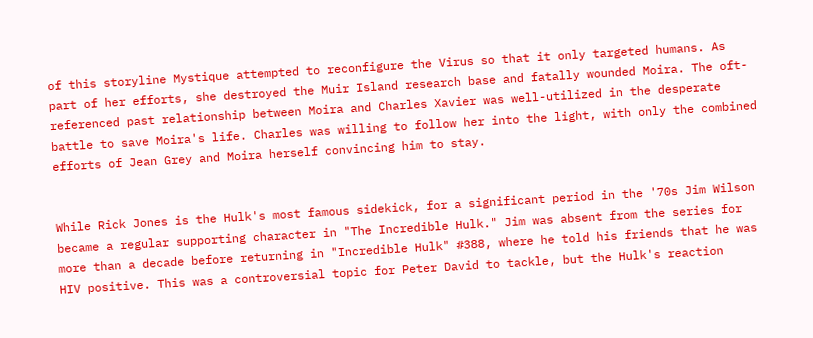of this storyline Mystique attempted to reconfigure the Virus so that it only targeted humans. As part of her efforts, she destroyed the Muir Island research base and fatally wounded Moira. The oft-referenced past relationship between Moira and Charles Xavier was well-utilized in the desperate battle to save Moira's life. Charles was willing to follow her into the light, with only the combined efforts of Jean Grey and Moira herself convincing him to stay.


While Rick Jones is the Hulk's most famous sidekick, for a significant period in the '70s Jim Wilson became a regular supporting character in "The Incredible Hulk." Jim was absent from the series for more than a decade before returning in "Incredible Hulk" #388, where he told his friends that he was HIV positive. This was a controversial topic for Peter David to tackle, but the Hulk's reaction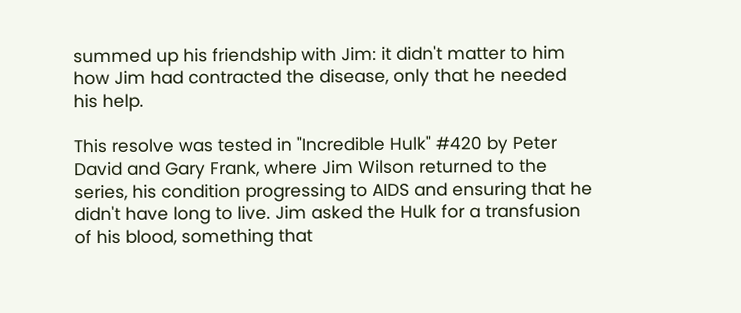summed up his friendship with Jim: it didn't matter to him how Jim had contracted the disease, only that he needed his help.

This resolve was tested in "Incredible Hulk" #420 by Peter David and Gary Frank, where Jim Wilson returned to the series, his condition progressing to AIDS and ensuring that he didn't have long to live. Jim asked the Hulk for a transfusion of his blood, something that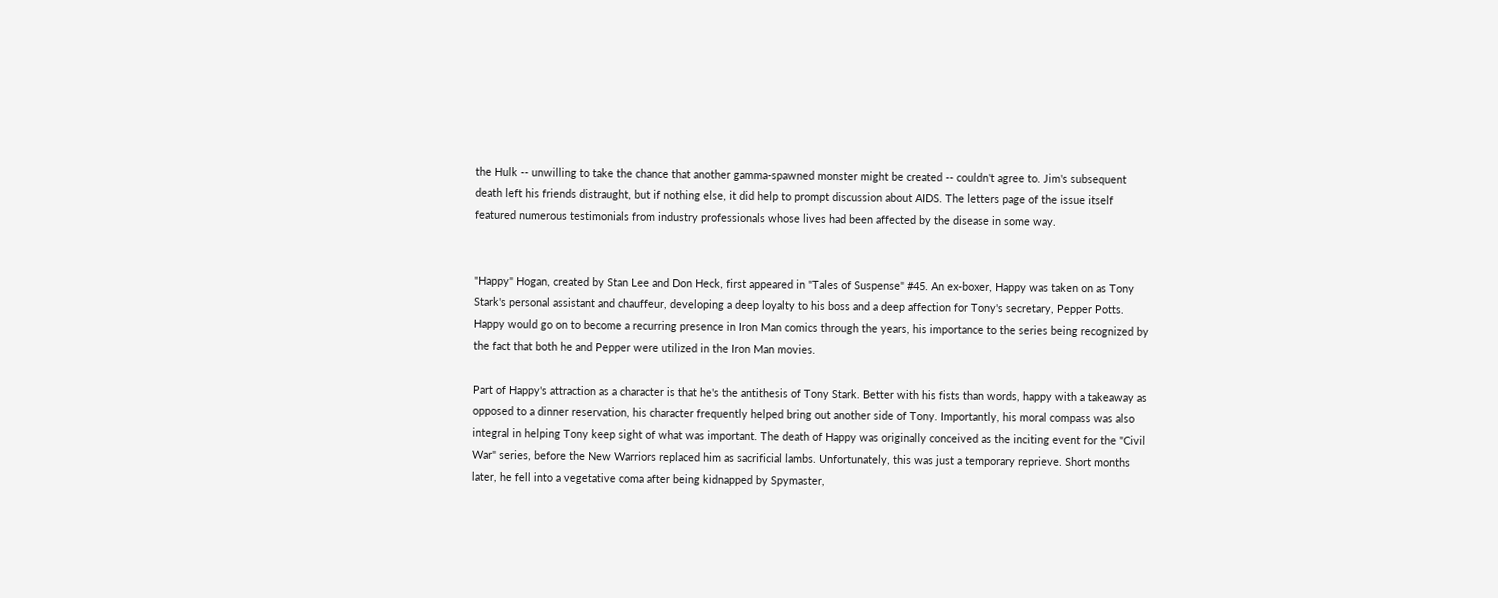the Hulk -- unwilling to take the chance that another gamma-spawned monster might be created -- couldn't agree to. Jim's subsequent death left his friends distraught, but if nothing else, it did help to prompt discussion about AIDS. The letters page of the issue itself featured numerous testimonials from industry professionals whose lives had been affected by the disease in some way.


"Happy" Hogan, created by Stan Lee and Don Heck, first appeared in "Tales of Suspense" #45. An ex-boxer, Happy was taken on as Tony Stark's personal assistant and chauffeur, developing a deep loyalty to his boss and a deep affection for Tony's secretary, Pepper Potts. Happy would go on to become a recurring presence in Iron Man comics through the years, his importance to the series being recognized by the fact that both he and Pepper were utilized in the Iron Man movies.

Part of Happy's attraction as a character is that he's the antithesis of Tony Stark. Better with his fists than words, happy with a takeaway as opposed to a dinner reservation, his character frequently helped bring out another side of Tony. Importantly, his moral compass was also integral in helping Tony keep sight of what was important. The death of Happy was originally conceived as the inciting event for the "Civil War" series, before the New Warriors replaced him as sacrificial lambs. Unfortunately, this was just a temporary reprieve. Short months later, he fell into a vegetative coma after being kidnapped by Spymaster,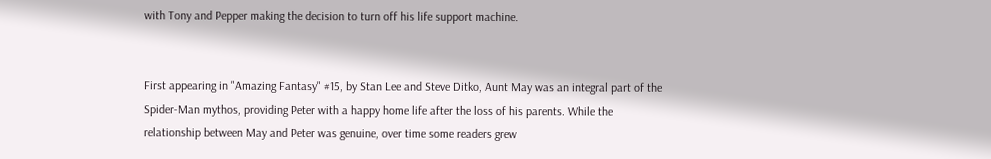with Tony and Pepper making the decision to turn off his life support machine.


First appearing in "Amazing Fantasy" #15, by Stan Lee and Steve Ditko, Aunt May was an integral part of the Spider-Man mythos, providing Peter with a happy home life after the loss of his parents. While the relationship between May and Peter was genuine, over time some readers grew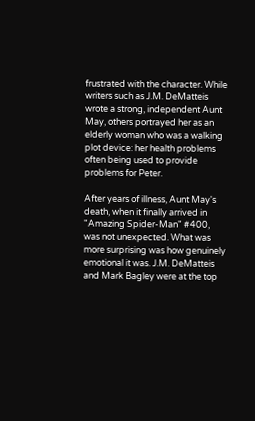frustrated with the character. While writers such as J.M. DeMatteis wrote a strong, independent Aunt May, others portrayed her as an elderly woman who was a walking plot device: her health problems often being used to provide problems for Peter.

After years of illness, Aunt May's death, when it finally arrived in "Amazing Spider-Man" #400, was not unexpected. What was more surprising was how genuinely emotional it was. J.M. DeMatteis and Mark Bagley were at the top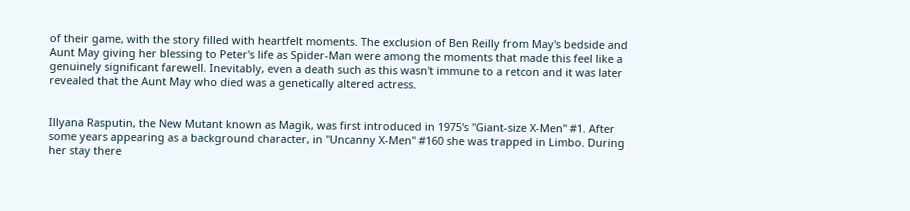of their game, with the story filled with heartfelt moments. The exclusion of Ben Reilly from May's bedside and Aunt May giving her blessing to Peter's life as Spider-Man were among the moments that made this feel like a genuinely significant farewell. Inevitably, even a death such as this wasn't immune to a retcon and it was later revealed that the Aunt May who died was a genetically altered actress.


Illyana Rasputin, the New Mutant known as Magik, was first introduced in 1975's "Giant-size X-Men" #1. After some years appearing as a background character, in "Uncanny X-Men" #160 she was trapped in Limbo. During her stay there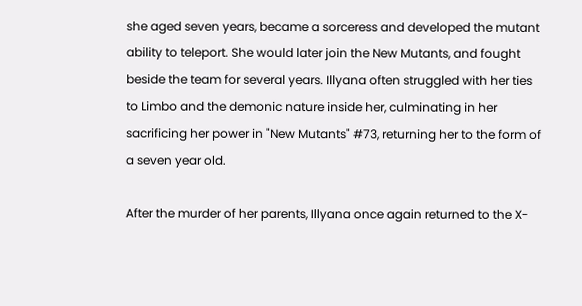she aged seven years, became a sorceress and developed the mutant ability to teleport. She would later join the New Mutants, and fought beside the team for several years. Illyana often struggled with her ties to Limbo and the demonic nature inside her, culminating in her sacrificing her power in "New Mutants" #73, returning her to the form of a seven year old.

After the murder of her parents, Illyana once again returned to the X-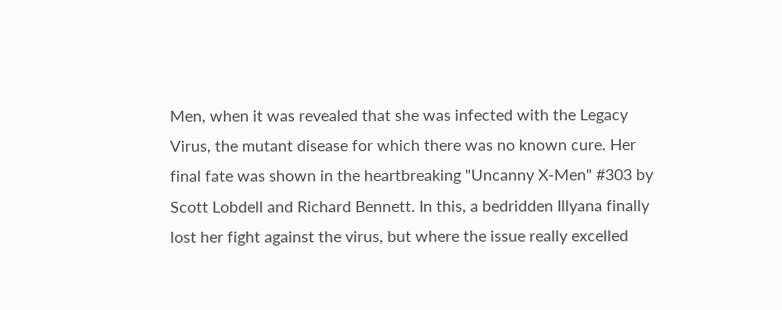Men, when it was revealed that she was infected with the Legacy Virus, the mutant disease for which there was no known cure. Her final fate was shown in the heartbreaking "Uncanny X-Men" #303 by Scott Lobdell and Richard Bennett. In this, a bedridden Illyana finally lost her fight against the virus, but where the issue really excelled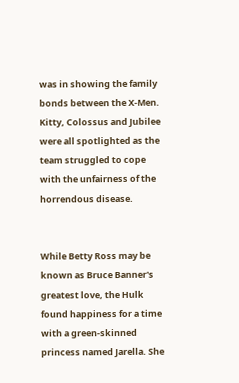was in showing the family bonds between the X-Men. Kitty, Colossus and Jubilee were all spotlighted as the team struggled to cope with the unfairness of the horrendous disease.


While Betty Ross may be known as Bruce Banner's greatest love, the Hulk found happiness for a time with a green-skinned princess named Jarella. She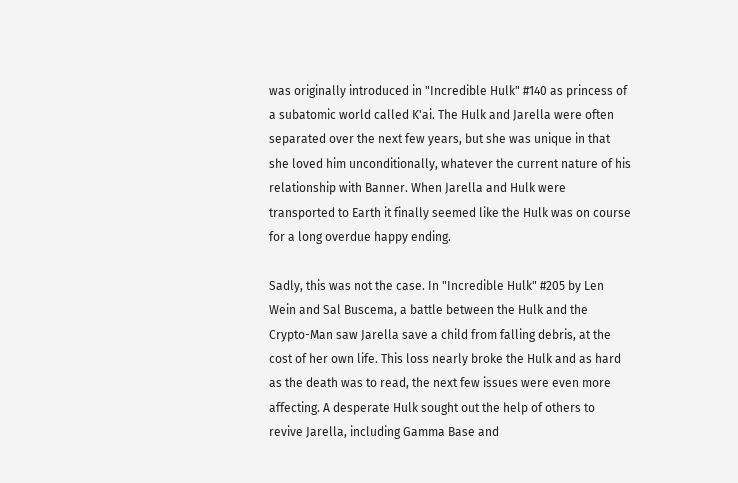was originally introduced in "Incredible Hulk" #140 as princess of a subatomic world called K'ai. The Hulk and Jarella were often separated over the next few years, but she was unique in that she loved him unconditionally, whatever the current nature of his relationship with Banner. When Jarella and Hulk were transported to Earth it finally seemed like the Hulk was on course for a long overdue happy ending.

Sadly, this was not the case. In "Incredible Hulk" #205 by Len Wein and Sal Buscema, a battle between the Hulk and the Crypto-Man saw Jarella save a child from falling debris, at the cost of her own life. This loss nearly broke the Hulk and as hard as the death was to read, the next few issues were even more affecting. A desperate Hulk sought out the help of others to revive Jarella, including Gamma Base and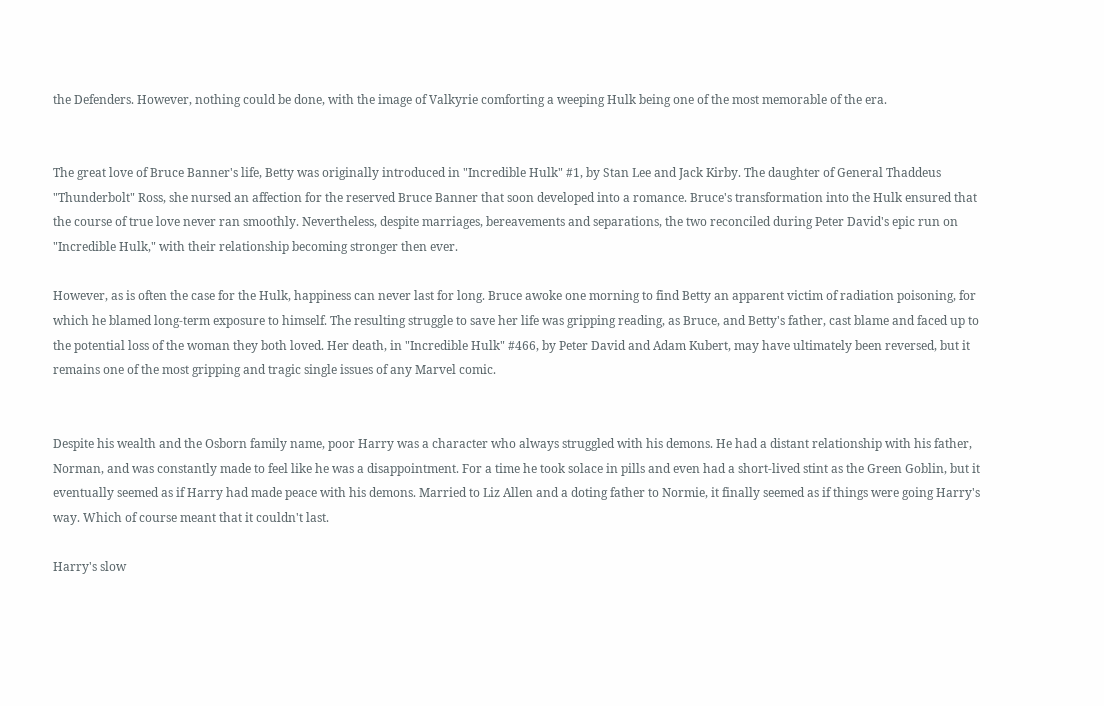the Defenders. However, nothing could be done, with the image of Valkyrie comforting a weeping Hulk being one of the most memorable of the era.


The great love of Bruce Banner's life, Betty was originally introduced in "Incredible Hulk" #1, by Stan Lee and Jack Kirby. The daughter of General Thaddeus "Thunderbolt" Ross, she nursed an affection for the reserved Bruce Banner that soon developed into a romance. Bruce's transformation into the Hulk ensured that the course of true love never ran smoothly. Nevertheless, despite marriages, bereavements and separations, the two reconciled during Peter David's epic run on "Incredible Hulk," with their relationship becoming stronger then ever.

However, as is often the case for the Hulk, happiness can never last for long. Bruce awoke one morning to find Betty an apparent victim of radiation poisoning, for which he blamed long-term exposure to himself. The resulting struggle to save her life was gripping reading, as Bruce, and Betty's father, cast blame and faced up to the potential loss of the woman they both loved. Her death, in "Incredible Hulk" #466, by Peter David and Adam Kubert, may have ultimately been reversed, but it remains one of the most gripping and tragic single issues of any Marvel comic.


Despite his wealth and the Osborn family name, poor Harry was a character who always struggled with his demons. He had a distant relationship with his father, Norman, and was constantly made to feel like he was a disappointment. For a time he took solace in pills and even had a short-lived stint as the Green Goblin, but it eventually seemed as if Harry had made peace with his demons. Married to Liz Allen and a doting father to Normie, it finally seemed as if things were going Harry's way. Which of course meant that it couldn't last.

Harry's slow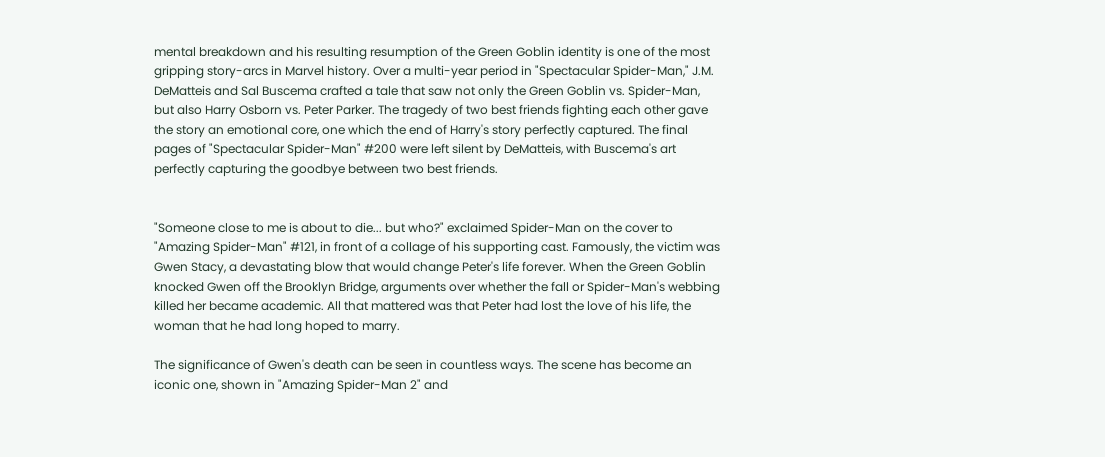mental breakdown and his resulting resumption of the Green Goblin identity is one of the most gripping story-arcs in Marvel history. Over a multi-year period in "Spectacular Spider-Man," J.M. DeMatteis and Sal Buscema crafted a tale that saw not only the Green Goblin vs. Spider-Man, but also Harry Osborn vs. Peter Parker. The tragedy of two best friends fighting each other gave the story an emotional core, one which the end of Harry's story perfectly captured. The final pages of "Spectacular Spider-Man" #200 were left silent by DeMatteis, with Buscema's art perfectly capturing the goodbye between two best friends.


"Someone close to me is about to die... but who?" exclaimed Spider-Man on the cover to "Amazing Spider-Man" #121, in front of a collage of his supporting cast. Famously, the victim was Gwen Stacy, a devastating blow that would change Peter's life forever. When the Green Goblin knocked Gwen off the Brooklyn Bridge, arguments over whether the fall or Spider-Man's webbing killed her became academic. All that mattered was that Peter had lost the love of his life, the woman that he had long hoped to marry.

The significance of Gwen's death can be seen in countless ways. The scene has become an iconic one, shown in "Amazing Spider-Man 2" and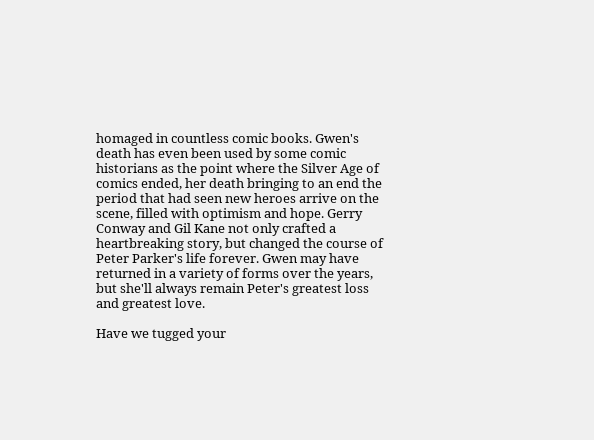homaged in countless comic books. Gwen's death has even been used by some comic historians as the point where the Silver Age of comics ended, her death bringing to an end the period that had seen new heroes arrive on the scene, filled with optimism and hope. Gerry Conway and Gil Kane not only crafted a heartbreaking story, but changed the course of Peter Parker's life forever. Gwen may have returned in a variety of forms over the years, but she'll always remain Peter's greatest loss and greatest love.

Have we tugged your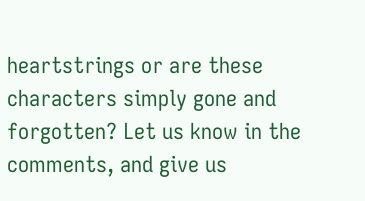heartstrings or are these characters simply gone and forgotten? Let us know in the comments, and give us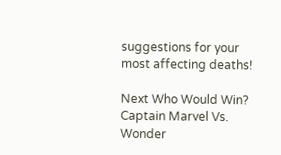suggestions for your most affecting deaths!

Next Who Would Win? Captain Marvel Vs. Wonder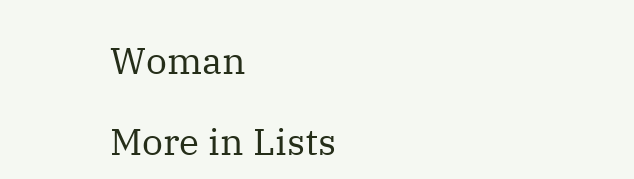Woman

More in Lists